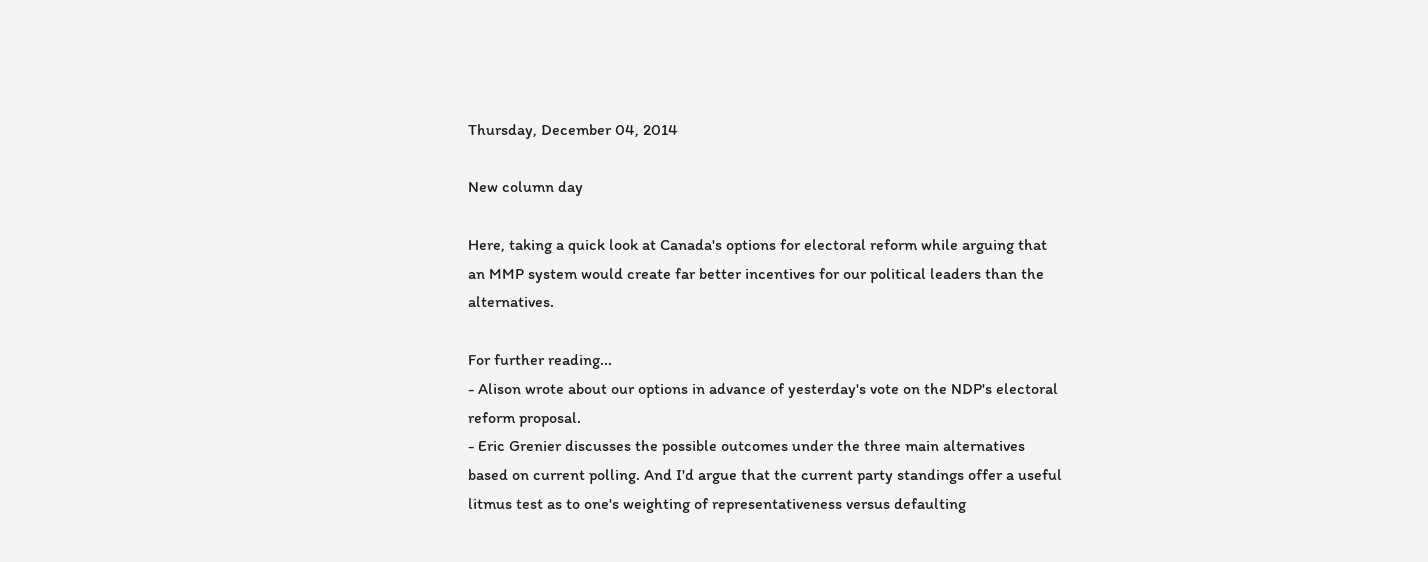Thursday, December 04, 2014

New column day

Here, taking a quick look at Canada's options for electoral reform while arguing that an MMP system would create far better incentives for our political leaders than the alternatives.

For further reading...
- Alison wrote about our options in advance of yesterday's vote on the NDP's electoral reform proposal.
- Eric Grenier discusses the possible outcomes under the three main alternatives based on current polling. And I'd argue that the current party standings offer a useful litmus test as to one's weighting of representativeness versus defaulting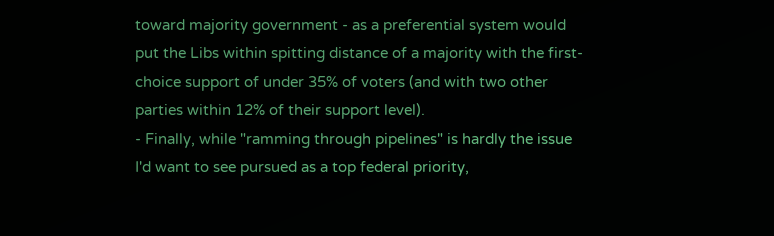toward majority government - as a preferential system would put the Libs within spitting distance of a majority with the first-choice support of under 35% of voters (and with two other parties within 12% of their support level).
- Finally, while "ramming through pipelines" is hardly the issue I'd want to see pursued as a top federal priority,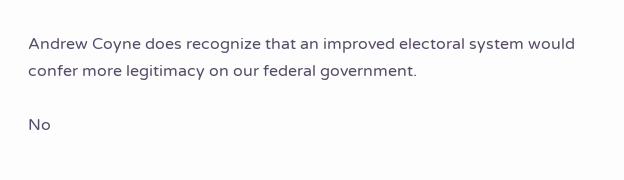Andrew Coyne does recognize that an improved electoral system would confer more legitimacy on our federal government.

No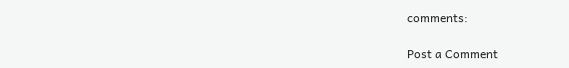comments:

Post a Comment